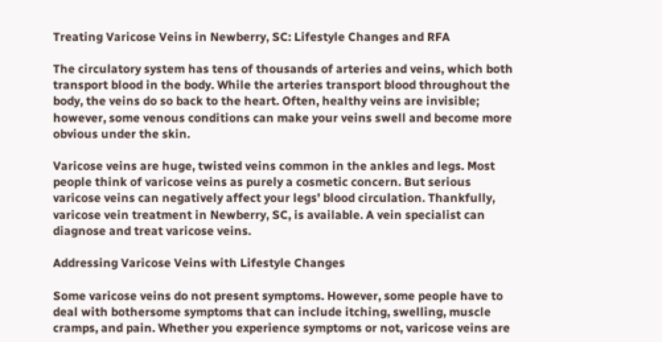Treating Varicose Veins in Newberry, SC: Lifestyle Changes and RFA

The circulatory system has tens of thousands of arteries and veins, which both transport blood in the body. While the arteries transport blood throughout the body, the veins do so back to the heart. Often, healthy veins are invisible; however, some venous conditions can make your veins swell and become more obvious under the skin.

Varicose veins are huge, twisted veins common in the ankles and legs. Most people think of varicose veins as purely a cosmetic concern. But serious varicose veins can negatively affect your legs’ blood circulation. Thankfully, varicose vein treatment in Newberry, SC, is available. A vein specialist can diagnose and treat varicose veins.

Addressing Varicose Veins with Lifestyle Changes

Some varicose veins do not present symptoms. However, some people have to deal with bothersome symptoms that can include itching, swelling, muscle cramps, and pain. Whether you experience symptoms or not, varicose veins are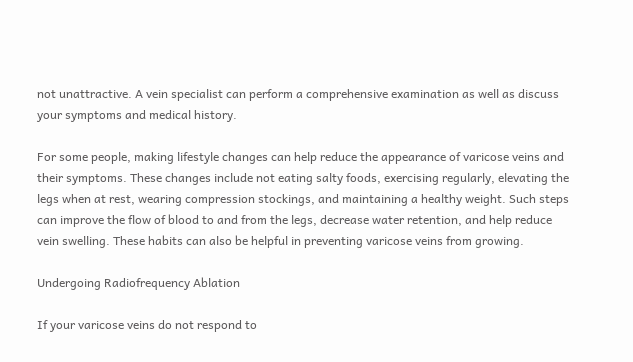not unattractive. A vein specialist can perform a comprehensive examination as well as discuss your symptoms and medical history.

For some people, making lifestyle changes can help reduce the appearance of varicose veins and their symptoms. These changes include not eating salty foods, exercising regularly, elevating the legs when at rest, wearing compression stockings, and maintaining a healthy weight. Such steps can improve the flow of blood to and from the legs, decrease water retention, and help reduce vein swelling. These habits can also be helpful in preventing varicose veins from growing.

Undergoing Radiofrequency Ablation

If your varicose veins do not respond to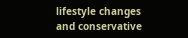lifestyle changes and conservative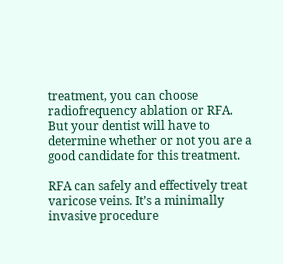treatment, you can choose radiofrequency ablation or RFA. But your dentist will have to determine whether or not you are a good candidate for this treatment.

RFA can safely and effectively treat varicose veins. It’s a minimally invasive procedure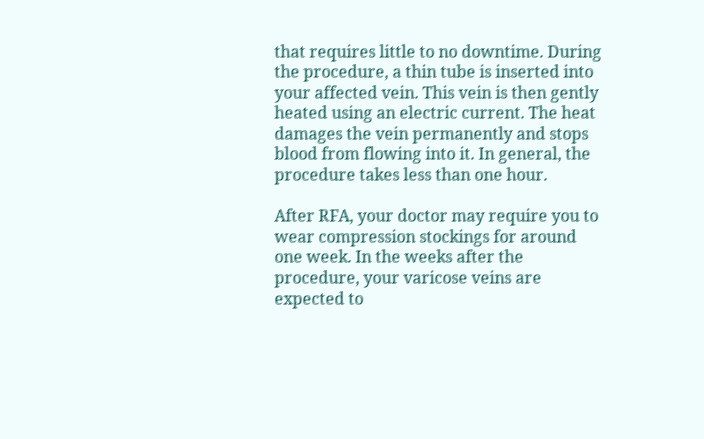that requires little to no downtime. During the procedure, a thin tube is inserted into your affected vein. This vein is then gently heated using an electric current. The heat damages the vein permanently and stops blood from flowing into it. In general, the procedure takes less than one hour.

After RFA, your doctor may require you to wear compression stockings for around one week. In the weeks after the procedure, your varicose veins are expected to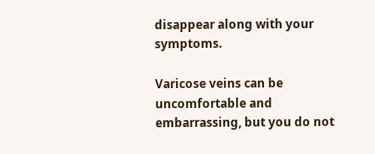disappear along with your symptoms.

Varicose veins can be uncomfortable and embarrassing, but you do not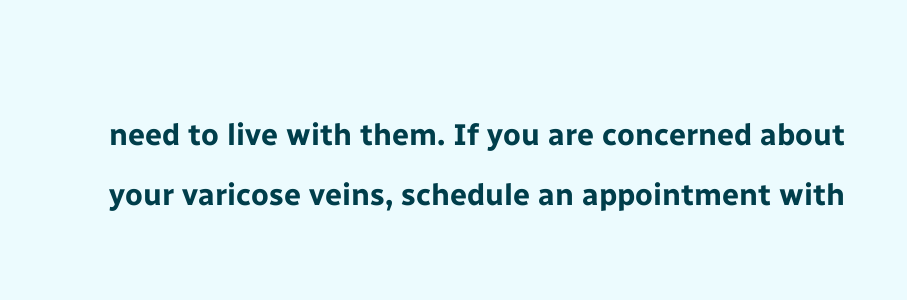need to live with them. If you are concerned about your varicose veins, schedule an appointment with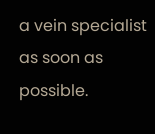a vein specialist as soon as possible.